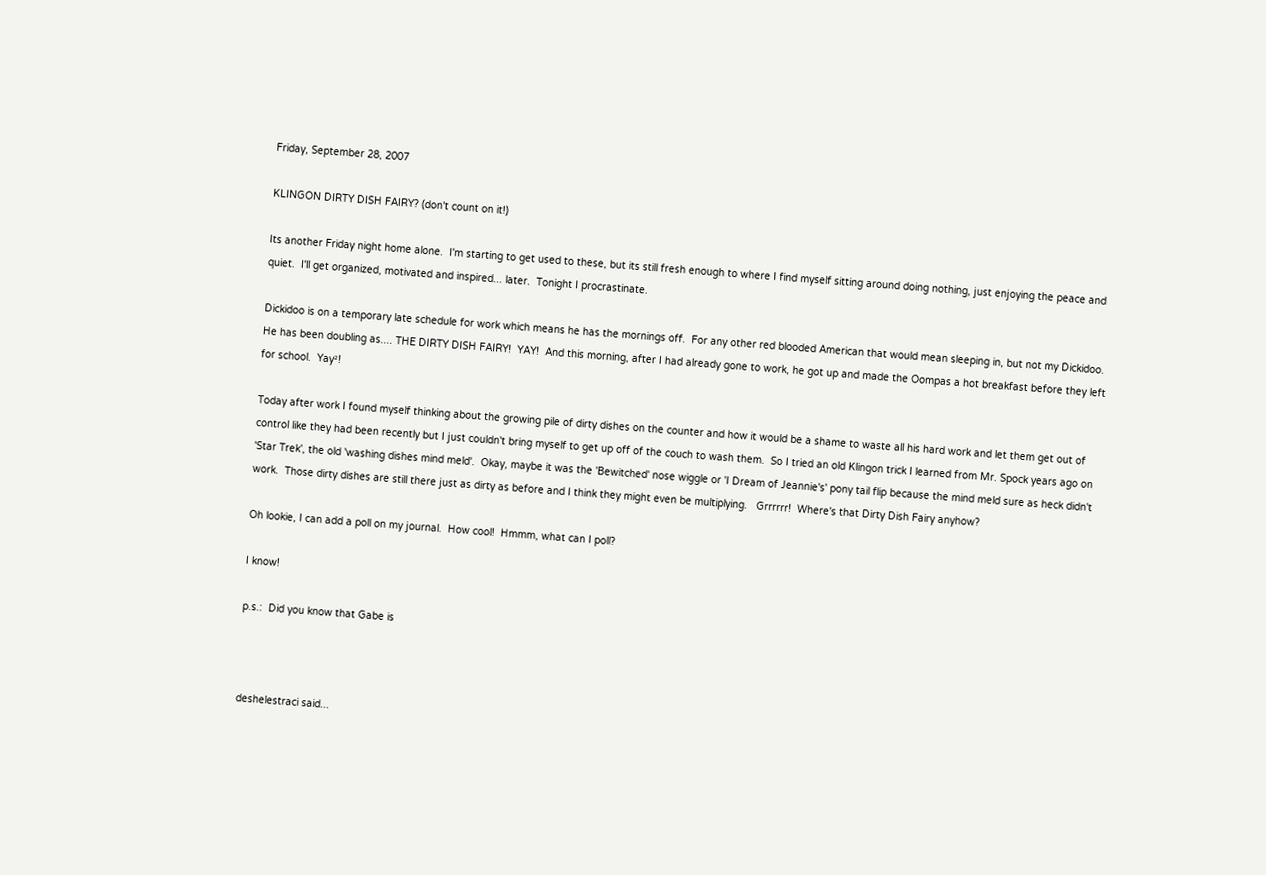Friday, September 28, 2007

KLINGON DIRTY DISH FAIRY? (don't count on it!)

Its another Friday night home alone.  I'm starting to get used to these, but its still fresh enough to where I find myself sitting around doing nothing, just enjoying the peace and quiet.  I'll get organized, motivated and inspired... later.  Tonight I procrastinate.

Dickidoo is on a temporary late schedule for work which means he has the mornings off.  For any other red blooded American that would mean sleeping in, but not my Dickidoo.  He has been doubling as.... THE DIRTY DISH FAIRY!  YAY!  And this morning, after I had already gone to work, he got up and made the Oompas a hot breakfast before they left for school.  Yay²!

Today after work I found myself thinking about the growing pile of dirty dishes on the counter and how it would be a shame to waste all his hard work and let them get out of control like they had been recently but I just couldn't bring myself to get up off of the couch to wash them.  So I tried an old Klingon trick I learned from Mr. Spock years ago on 'Star Trek', the old 'washing dishes mind meld'.  Okay, maybe it was the 'Bewitched' nose wiggle or 'I Dream of Jeannie's' pony tail flip because the mind meld sure as heck didn't work.  Those dirty dishes are still there just as dirty as before and I think they might even be multiplying.   Grrrrrr!  Where's that Dirty Dish Fairy anyhow?

Oh lookie, I can add a poll on my journal.  How cool!  Hmmm, what can I poll?

I know!

p.s.:  Did you know that Gabe is



deshelestraci said...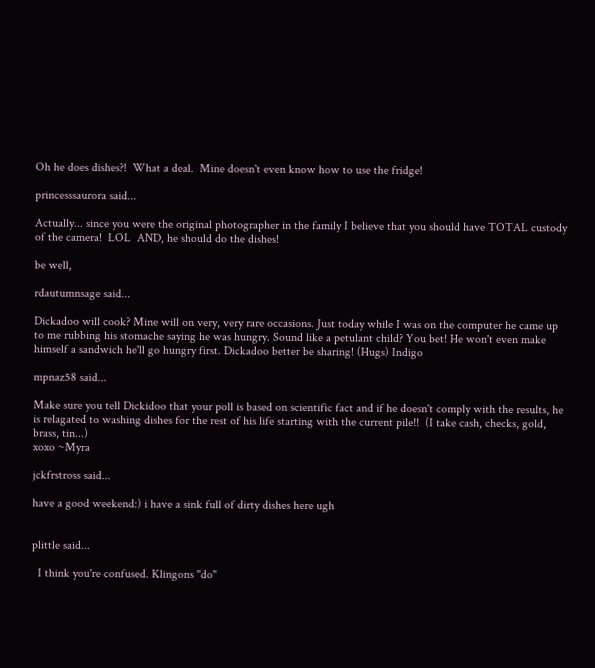Oh he does dishes?!  What a deal.  Mine doesn't even know how to use the fridge!

princesssaurora said...

Actually... since you were the original photographer in the family I believe that you should have TOTAL custody of the camera!  LOL  AND, he should do the dishes!

be well,

rdautumnsage said...

Dickadoo will cook? Mine will on very, very rare occasions. Just today while I was on the computer he came up to me rubbing his stomache saying he was hungry. Sound like a petulant child? You bet! He won't even make himself a sandwich he'll go hungry first. Dickadoo better be sharing! (Hugs) Indigo

mpnaz58 said...

Make sure you tell Dickidoo that your poll is based on scientific fact and if he doesn't comply with the results, he is relagated to washing dishes for the rest of his life starting with the current pile!!  (I take cash, checks, gold, brass, tin...)
xoxo ~Myra

jckfrstross said...

have a good weekend:) i have a sink full of dirty dishes here ugh


plittle said...

  I think you're confused. Klingons "do"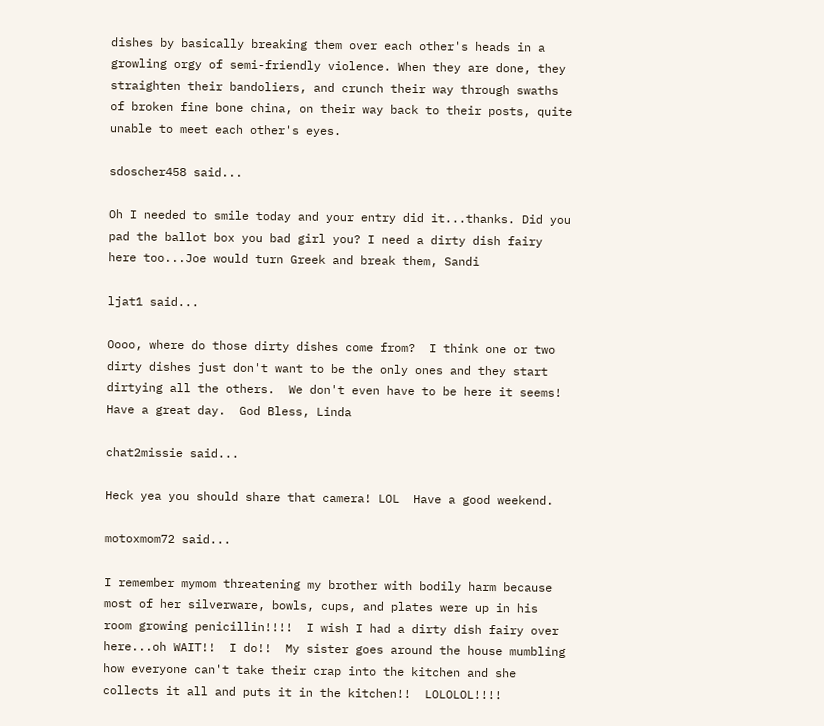dishes by basically breaking them over each other's heads in a growling orgy of semi-friendly violence. When they are done, they straighten their bandoliers, and crunch their way through swaths of broken fine bone china, on their way back to their posts, quite unable to meet each other's eyes.

sdoscher458 said...

Oh I needed to smile today and your entry did it...thanks. Did you pad the ballot box you bad girl you? I need a dirty dish fairy here too...Joe would turn Greek and break them, Sandi

ljat1 said...

Oooo, where do those dirty dishes come from?  I think one or two dirty dishes just don't want to be the only ones and they start dirtying all the others.  We don't even have to be here it seems!  Have a great day.  God Bless, Linda

chat2missie said...

Heck yea you should share that camera! LOL  Have a good weekend.

motoxmom72 said...

I remember mymom threatening my brother with bodily harm because most of her silverware, bowls, cups, and plates were up in his room growing penicillin!!!!  I wish I had a dirty dish fairy over here...oh WAIT!!  I do!!  My sister goes around the house mumbling how everyone can't take their crap into the kitchen and she collects it all and puts it in the kitchen!!  LOLOLOL!!!!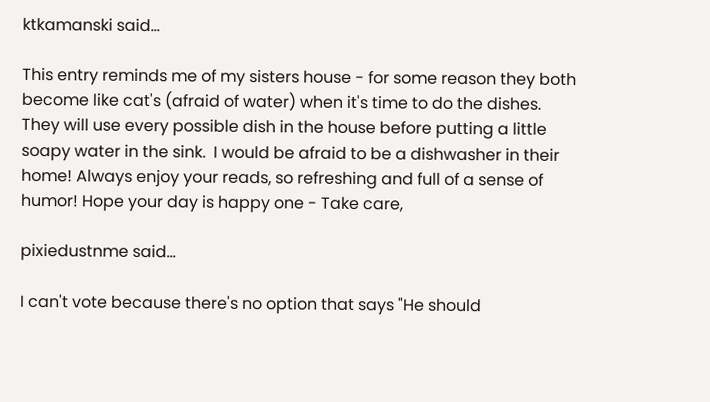ktkamanski said...

This entry reminds me of my sisters house - for some reason they both become like cat's (afraid of water) when it's time to do the dishes. They will use every possible dish in the house before putting a little soapy water in the sink.  I would be afraid to be a dishwasher in their home! Always enjoy your reads, so refreshing and full of a sense of humor! Hope your day is happy one - Take care,

pixiedustnme said...

I can't vote because there's no option that says "He should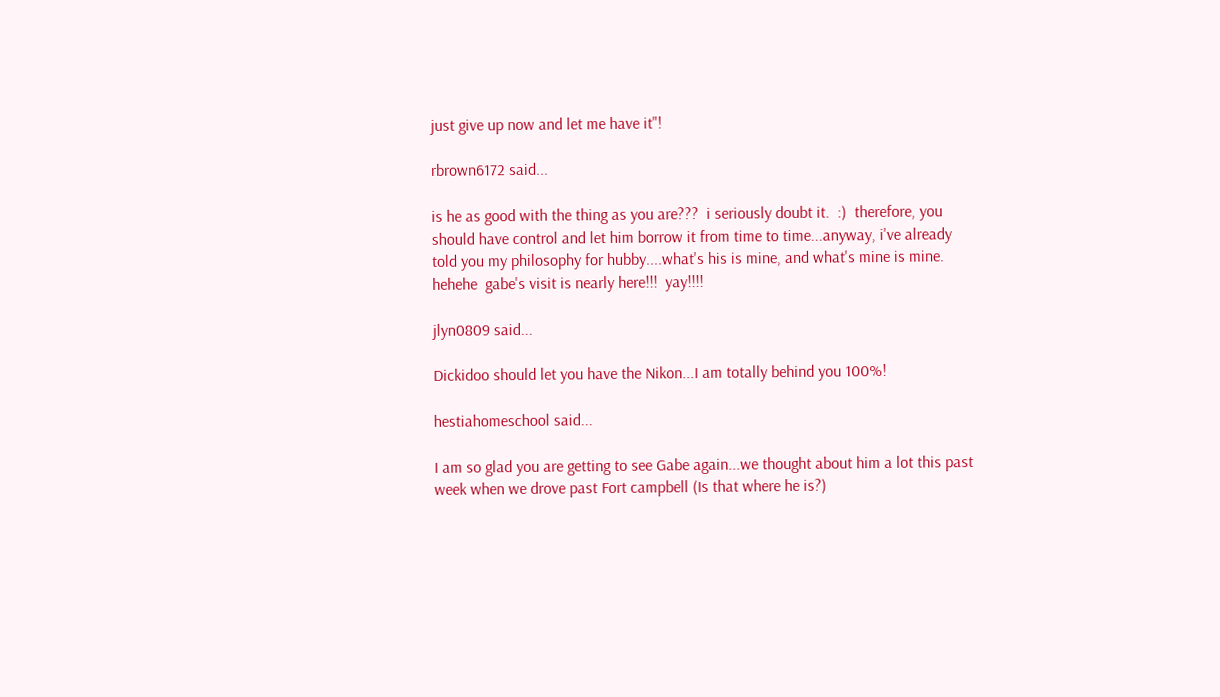just give up now and let me have it"!

rbrown6172 said...

is he as good with the thing as you are???  i seriously doubt it.  :)  therefore, you should have control and let him borrow it from time to time...anyway, i've already told you my philosophy for hubby....what's his is mine, and what's mine is mine. hehehe  gabe's visit is nearly here!!!  yay!!!!

jlyn0809 said...

Dickidoo should let you have the Nikon...I am totally behind you 100%!

hestiahomeschool said...

I am so glad you are getting to see Gabe again...we thought about him a lot this past week when we drove past Fort campbell (Is that where he is?)